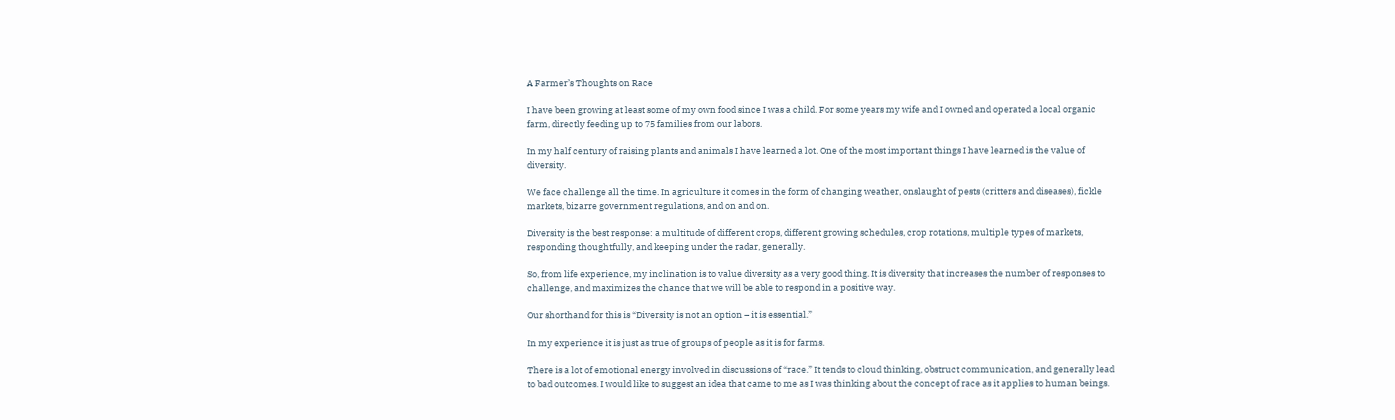A Farmer’s Thoughts on Race

I have been growing at least some of my own food since I was a child. For some years my wife and I owned and operated a local organic farm, directly feeding up to 75 families from our labors.

In my half century of raising plants and animals I have learned a lot. One of the most important things I have learned is the value of diversity.

We face challenge all the time. In agriculture it comes in the form of changing weather, onslaught of pests (critters and diseases), fickle markets, bizarre government regulations, and on and on.

Diversity is the best response: a multitude of different crops, different growing schedules, crop rotations, multiple types of markets, responding thoughtfully, and keeping under the radar, generally.

So, from life experience, my inclination is to value diversity as a very good thing. It is diversity that increases the number of responses to challenge, and maximizes the chance that we will be able to respond in a positive way.

Our shorthand for this is “Diversity is not an option – it is essential.”

In my experience it is just as true of groups of people as it is for farms.

There is a lot of emotional energy involved in discussions of “race.” It tends to cloud thinking, obstruct communication, and generally lead to bad outcomes. I would like to suggest an idea that came to me as I was thinking about the concept of race as it applies to human beings.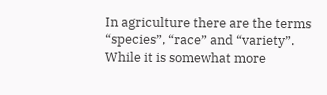In agriculture there are the terms “species”, “race” and “variety”. While it is somewhat more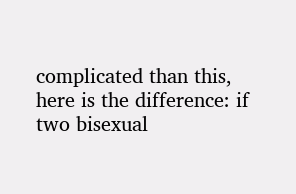complicated than this, here is the difference: if two bisexual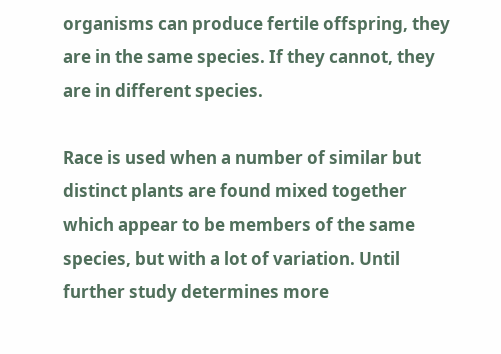organisms can produce fertile offspring, they are in the same species. If they cannot, they are in different species.

Race is used when a number of similar but distinct plants are found mixed together which appear to be members of the same species, but with a lot of variation. Until further study determines more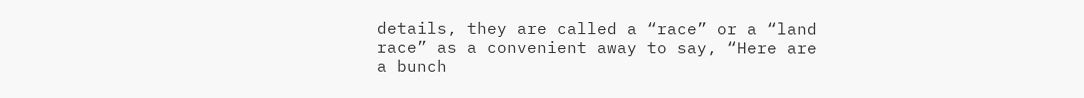details, they are called a “race” or a “land race” as a convenient away to say, “Here are a bunch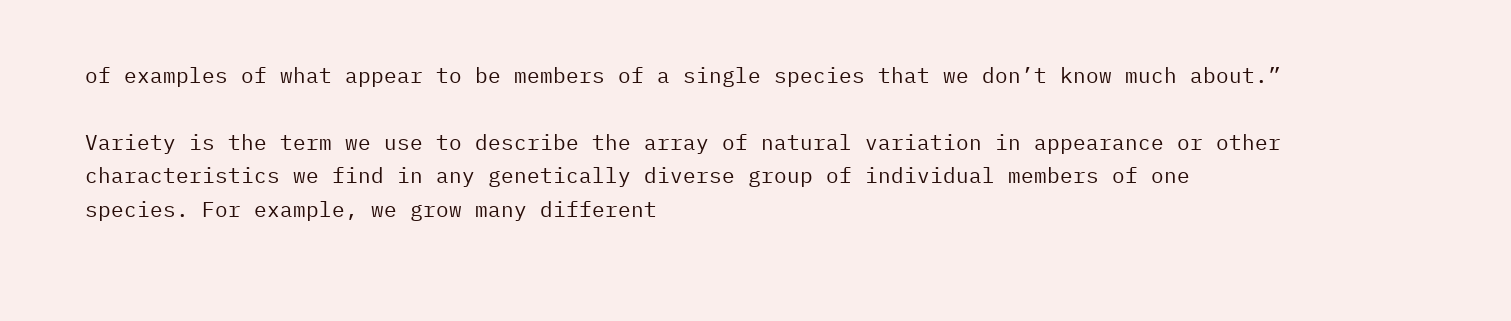of examples of what appear to be members of a single species that we don’t know much about.”

Variety is the term we use to describe the array of natural variation in appearance or other characteristics we find in any genetically diverse group of individual members of one species. For example, we grow many different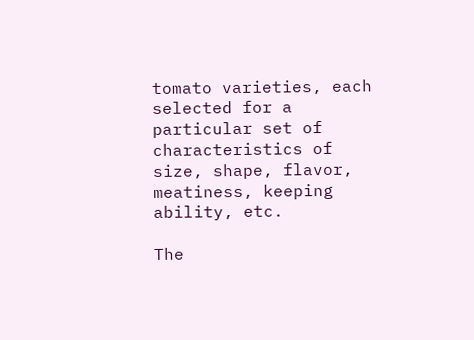tomato varieties, each selected for a particular set of characteristics of size, shape, flavor, meatiness, keeping ability, etc.

The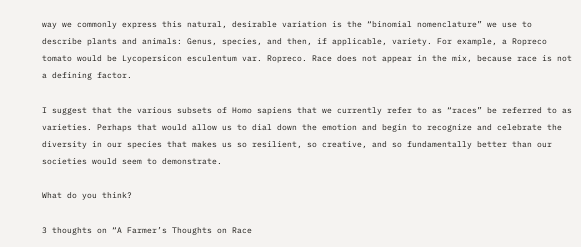way we commonly express this natural, desirable variation is the “binomial nomenclature” we use to describe plants and animals: Genus, species, and then, if applicable, variety. For example, a Ropreco tomato would be Lycopersicon esculentum var. Ropreco. Race does not appear in the mix, because race is not a defining factor.

I suggest that the various subsets of Homo sapiens that we currently refer to as “races” be referred to as varieties. Perhaps that would allow us to dial down the emotion and begin to recognize and celebrate the diversity in our species that makes us so resilient, so creative, and so fundamentally better than our societies would seem to demonstrate.

What do you think?

3 thoughts on “A Farmer’s Thoughts on Race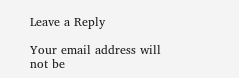Leave a Reply

Your email address will not be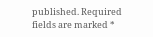published. Required fields are marked *